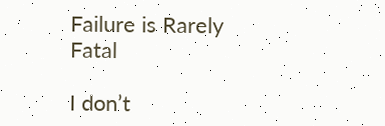Failure is Rarely Fatal

I don’t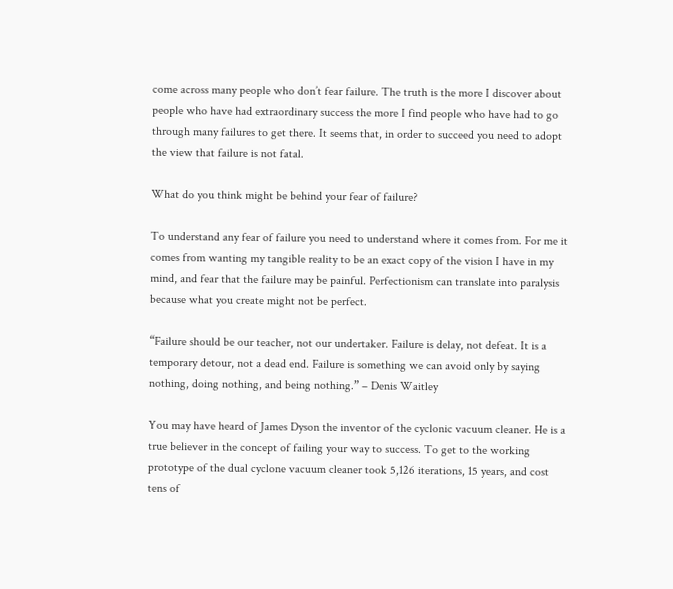come across many people who don’t fear failure. The truth is the more I discover about people who have had extraordinary success the more I find people who have had to go through many failures to get there. It seems that, in order to succeed you need to adopt the view that failure is not fatal.

What do you think might be behind your fear of failure?

To understand any fear of failure you need to understand where it comes from. For me it comes from wanting my tangible reality to be an exact copy of the vision I have in my mind, and fear that the failure may be painful. Perfectionism can translate into paralysis because what you create might not be perfect.

“Failure should be our teacher, not our undertaker. Failure is delay, not defeat. It is a temporary detour, not a dead end. Failure is something we can avoid only by saying nothing, doing nothing, and being nothing.” – Denis Waitley

You may have heard of James Dyson the inventor of the cyclonic vacuum cleaner. He is a true believer in the concept of failing your way to success. To get to the working prototype of the dual cyclone vacuum cleaner took 5,126 iterations, 15 years, and cost tens of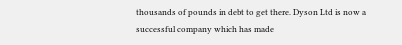thousands of pounds in debt to get there. Dyson Ltd is now a successful company which has made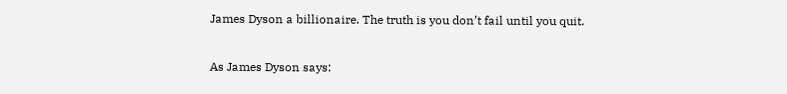James Dyson a billionaire. The truth is you don’t fail until you quit.

As James Dyson says: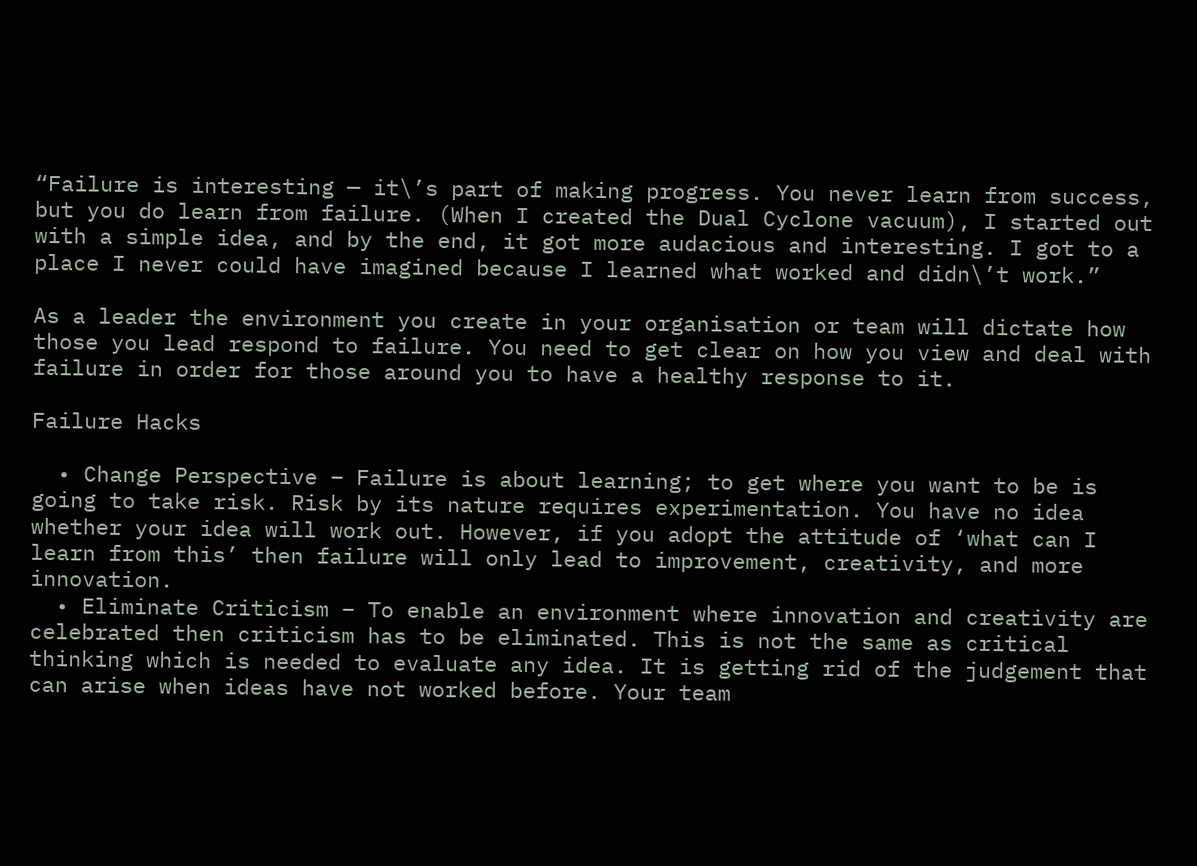“Failure is interesting — it\’s part of making progress. You never learn from success, but you do learn from failure. (When I created the Dual Cyclone vacuum), I started out with a simple idea, and by the end, it got more audacious and interesting. I got to a place I never could have imagined because I learned what worked and didn\’t work.”

As a leader the environment you create in your organisation or team will dictate how those you lead respond to failure. You need to get clear on how you view and deal with failure in order for those around you to have a healthy response to it.

Failure Hacks

  • Change Perspective – Failure is about learning; to get where you want to be is going to take risk. Risk by its nature requires experimentation. You have no idea whether your idea will work out. However, if you adopt the attitude of ‘what can I learn from this’ then failure will only lead to improvement, creativity, and more innovation.
  • Eliminate Criticism – To enable an environment where innovation and creativity are celebrated then criticism has to be eliminated. This is not the same as critical thinking which is needed to evaluate any idea. It is getting rid of the judgement that can arise when ideas have not worked before. Your team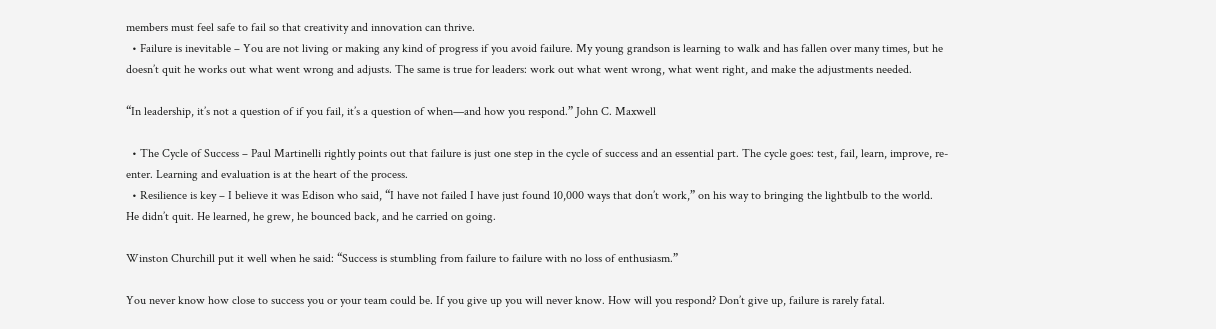members must feel safe to fail so that creativity and innovation can thrive.
  • Failure is inevitable – You are not living or making any kind of progress if you avoid failure. My young grandson is learning to walk and has fallen over many times, but he doesn’t quit he works out what went wrong and adjusts. The same is true for leaders: work out what went wrong, what went right, and make the adjustments needed.

“In leadership, it’s not a question of if you fail, it’s a question of when—and how you respond.” John C. Maxwell

  • The Cycle of Success – Paul Martinelli rightly points out that failure is just one step in the cycle of success and an essential part. The cycle goes: test, fail, learn, improve, re-enter. Learning and evaluation is at the heart of the process.
  • Resilience is key – I believe it was Edison who said, “I have not failed I have just found 10,000 ways that don’t work,” on his way to bringing the lightbulb to the world. He didn’t quit. He learned, he grew, he bounced back, and he carried on going.

Winston Churchill put it well when he said: “Success is stumbling from failure to failure with no loss of enthusiasm.”

You never know how close to success you or your team could be. If you give up you will never know. How will you respond? Don’t give up, failure is rarely fatal.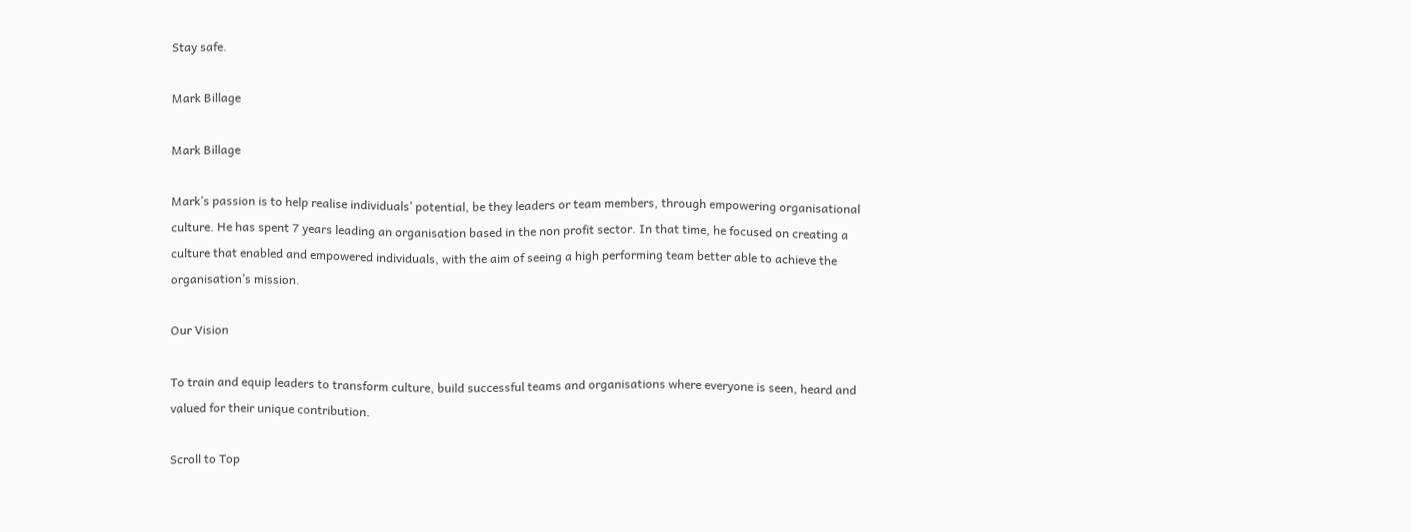Stay safe.

Mark Billage

Mark Billage

Mark’s passion is to help realise individuals’ potential, be they leaders or team members, through empowering organisational culture. He has spent 7 years leading an organisation based in the non profit sector. In that time, he focused on creating a culture that enabled and empowered individuals, with the aim of seeing a high performing team better able to achieve the organisation’s mission.

Our Vision

To train and equip leaders to transform culture, build successful teams and organisations where everyone is seen, heard and valued for their unique contribution.

Scroll to Top